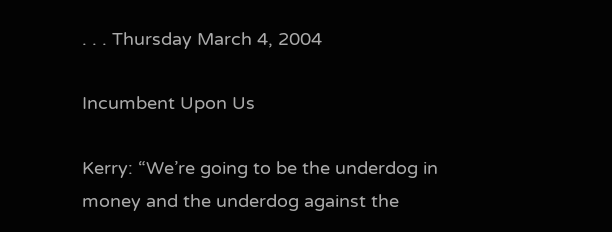. . . Thursday March 4, 2004

Incumbent Upon Us

Kerry: “We’re going to be the underdog in money and the underdog against the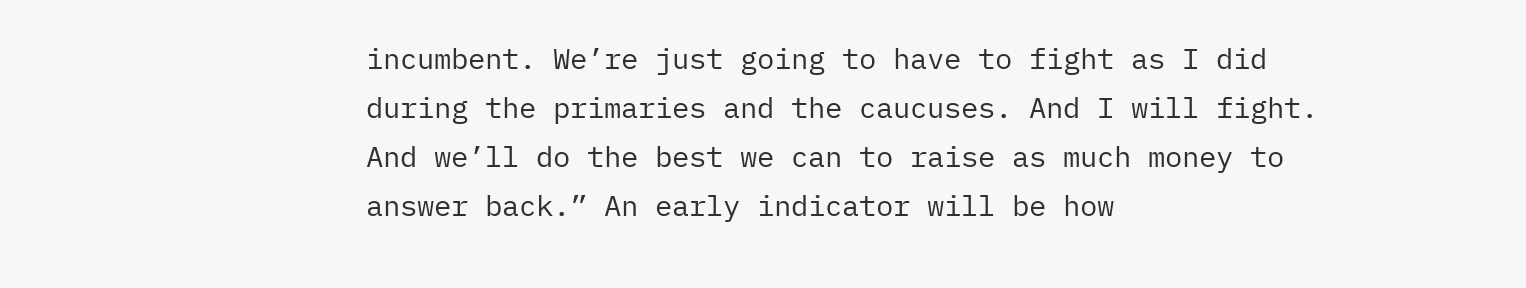incumbent. We’re just going to have to fight as I did during the primaries and the caucuses. And I will fight. And we’ll do the best we can to raise as much money to answer back.” An early indicator will be how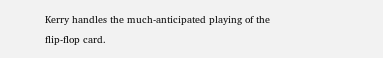Kerry handles the much-anticipated playing of the flip-flop card.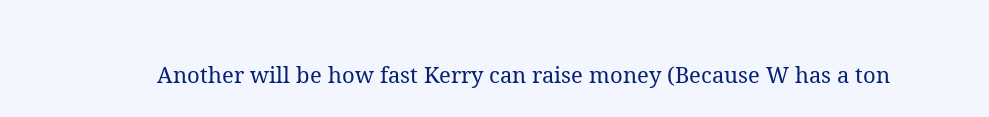Another will be how fast Kerry can raise money (Because W has a ton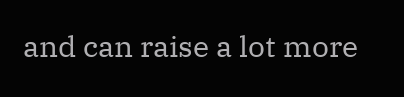and can raise a lot more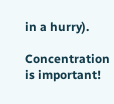in a hurry).

Concentration is important!